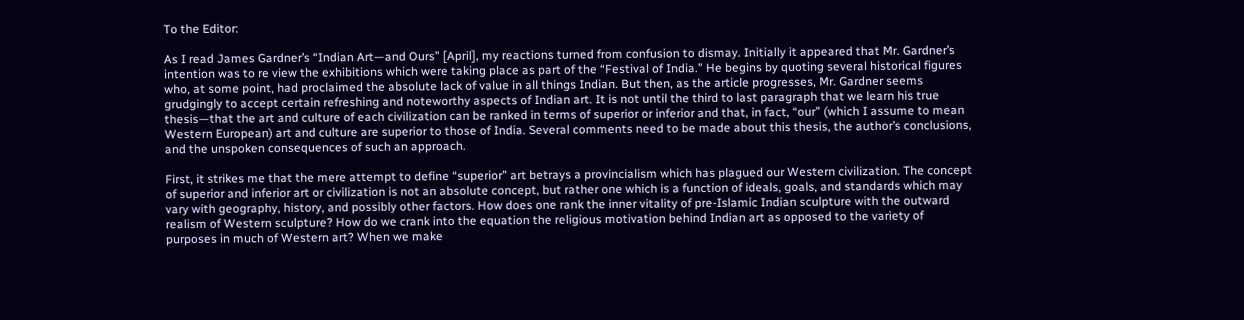To the Editor:

As I read James Gardner’s “Indian Art—and Ours” [April], my reactions turned from confusion to dismay. Initially it appeared that Mr. Gardner’s intention was to re view the exhibitions which were taking place as part of the “Festival of India.” He begins by quoting several historical figures who, at some point, had proclaimed the absolute lack of value in all things Indian. But then, as the article progresses, Mr. Gardner seems grudgingly to accept certain refreshing and noteworthy aspects of Indian art. It is not until the third to last paragraph that we learn his true thesis—that the art and culture of each civilization can be ranked in terms of superior or inferior and that, in fact, “our” (which I assume to mean Western European) art and culture are superior to those of India. Several comments need to be made about this thesis, the author’s conclusions, and the unspoken consequences of such an approach.

First, it strikes me that the mere attempt to define “superior” art betrays a provincialism which has plagued our Western civilization. The concept of superior and inferior art or civilization is not an absolute concept, but rather one which is a function of ideals, goals, and standards which may vary with geography, history, and possibly other factors. How does one rank the inner vitality of pre-Islamic Indian sculpture with the outward realism of Western sculpture? How do we crank into the equation the religious motivation behind Indian art as opposed to the variety of purposes in much of Western art? When we make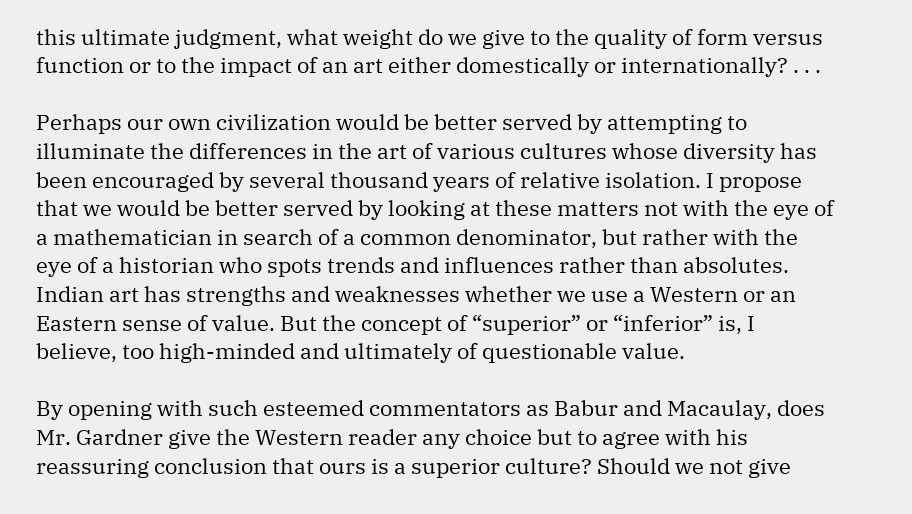this ultimate judgment, what weight do we give to the quality of form versus function or to the impact of an art either domestically or internationally? . . .

Perhaps our own civilization would be better served by attempting to illuminate the differences in the art of various cultures whose diversity has been encouraged by several thousand years of relative isolation. I propose that we would be better served by looking at these matters not with the eye of a mathematician in search of a common denominator, but rather with the eye of a historian who spots trends and influences rather than absolutes. Indian art has strengths and weaknesses whether we use a Western or an Eastern sense of value. But the concept of “superior” or “inferior” is, I believe, too high-minded and ultimately of questionable value.

By opening with such esteemed commentators as Babur and Macaulay, does Mr. Gardner give the Western reader any choice but to agree with his reassuring conclusion that ours is a superior culture? Should we not give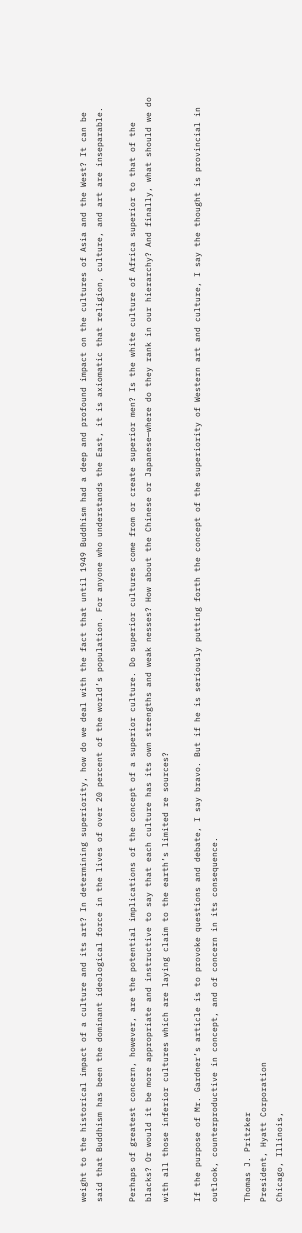weight to the historical impact of a culture and its art? In determining superiority, how do we deal with the fact that until 1949 Buddhism had a deep and profound impact on the cultures of Asia and the West? It can be said that Buddhism has been the dominant ideological force in the lives of over 20 percent of the world’s population. For anyone who understands the East, it is axiomatic that religion, culture, and art are inseparable.

Perhaps of greatest concern, however, are the potential implications of the concept of a superior culture. Do superior cultures come from or create superior men? Is the white culture of Africa superior to that of the blacks? Or would it be more appropriate and instructive to say that each culture has its own strengths and weak nesses? How about the Chinese or Japanese—where do they rank in our hierarchy? And finally, what should we do with all those inferior cultures which are laying claim to the earth’s limited re sources?

If the purpose of Mr. Gardner’s article is to provoke questions and debate, I say bravo. But if he is seriously putting forth the concept of the superiority of Western art and culture, I say the thought is provincial in outlook, counterproductive in concept, and of concern in its consequence.

Thomas J. Pritzker
President, Hyatt Corporation
Chicago, Illinois,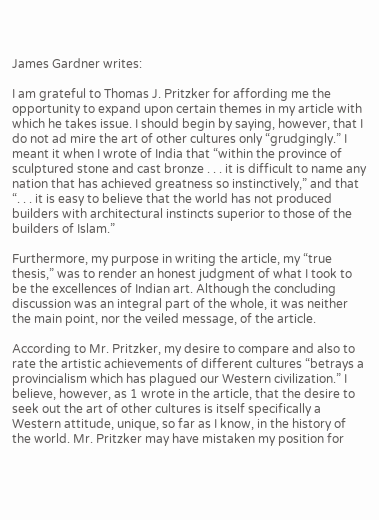James Gardner writes:

I am grateful to Thomas J. Pritzker for affording me the opportunity to expand upon certain themes in my article with which he takes issue. I should begin by saying, however, that I do not ad mire the art of other cultures only “grudgingly.” I meant it when I wrote of India that “within the province of sculptured stone and cast bronze . . . it is difficult to name any nation that has achieved greatness so instinctively,” and that “. . . it is easy to believe that the world has not produced builders with architectural instincts superior to those of the builders of Islam.”

Furthermore, my purpose in writing the article, my “true thesis,” was to render an honest judgment of what I took to be the excellences of Indian art. Although the concluding discussion was an integral part of the whole, it was neither the main point, nor the veiled message, of the article.

According to Mr. Pritzker, my desire to compare and also to rate the artistic achievements of different cultures “betrays a provincialism which has plagued our Western civilization.” I believe, however, as 1 wrote in the article, that the desire to seek out the art of other cultures is itself specifically a Western attitude, unique, so far as I know, in the history of the world. Mr. Pritzker may have mistaken my position for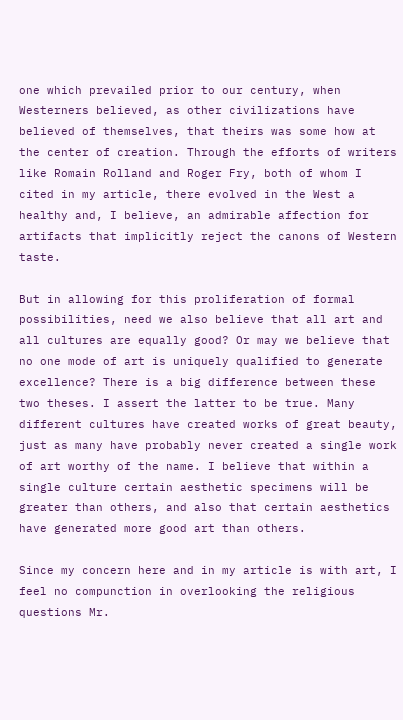one which prevailed prior to our century, when Westerners believed, as other civilizations have believed of themselves, that theirs was some how at the center of creation. Through the efforts of writers like Romain Rolland and Roger Fry, both of whom I cited in my article, there evolved in the West a healthy and, I believe, an admirable affection for artifacts that implicitly reject the canons of Western taste.

But in allowing for this proliferation of formal possibilities, need we also believe that all art and all cultures are equally good? Or may we believe that no one mode of art is uniquely qualified to generate excellence? There is a big difference between these two theses. I assert the latter to be true. Many different cultures have created works of great beauty, just as many have probably never created a single work of art worthy of the name. I believe that within a single culture certain aesthetic specimens will be greater than others, and also that certain aesthetics have generated more good art than others.

Since my concern here and in my article is with art, I feel no compunction in overlooking the religious questions Mr.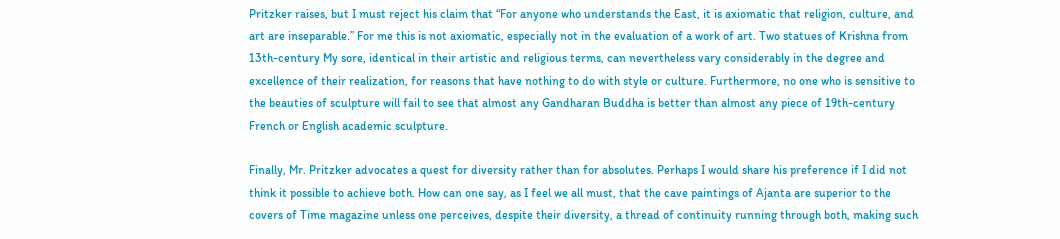Pritzker raises, but I must reject his claim that “For anyone who understands the East, it is axiomatic that religion, culture, and art are inseparable.” For me this is not axiomatic, especially not in the evaluation of a work of art. Two statues of Krishna from 13th-century My sore, identical in their artistic and religious terms, can nevertheless vary considerably in the degree and excellence of their realization, for reasons that have nothing to do with style or culture. Furthermore, no one who is sensitive to the beauties of sculpture will fail to see that almost any Gandharan Buddha is better than almost any piece of 19th-century French or English academic sculpture.

Finally, Mr. Pritzker advocates a quest for diversity rather than for absolutes. Perhaps I would share his preference if I did not think it possible to achieve both. How can one say, as I feel we all must, that the cave paintings of Ajanta are superior to the covers of Time magazine unless one perceives, despite their diversity, a thread of continuity running through both, making such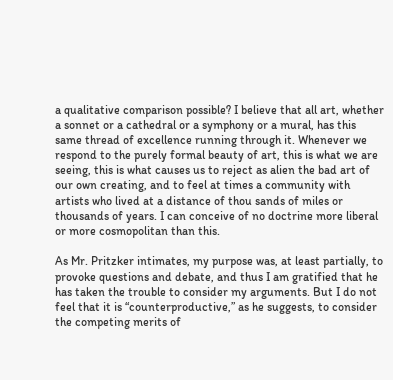a qualitative comparison possible? I believe that all art, whether a sonnet or a cathedral or a symphony or a mural, has this same thread of excellence running through it. Whenever we respond to the purely formal beauty of art, this is what we are seeing, this is what causes us to reject as alien the bad art of our own creating, and to feel at times a community with artists who lived at a distance of thou sands of miles or thousands of years. I can conceive of no doctrine more liberal or more cosmopolitan than this.

As Mr. Pritzker intimates, my purpose was, at least partially, to provoke questions and debate, and thus I am gratified that he has taken the trouble to consider my arguments. But I do not feel that it is “counterproductive,” as he suggests, to consider the competing merits of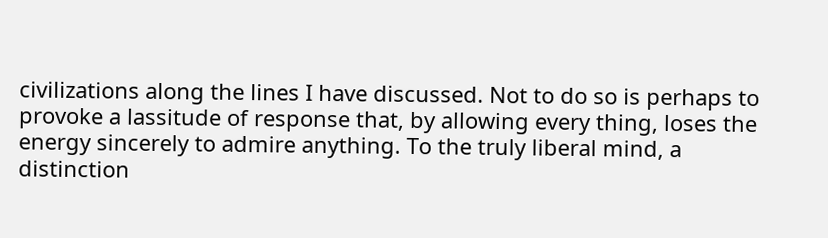civilizations along the lines I have discussed. Not to do so is perhaps to provoke a lassitude of response that, by allowing every thing, loses the energy sincerely to admire anything. To the truly liberal mind, a distinction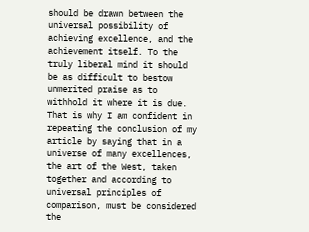should be drawn between the universal possibility of achieving excellence, and the achievement itself. To the truly liberal mind it should be as difficult to bestow unmerited praise as to withhold it where it is due. That is why I am confident in repeating the conclusion of my article by saying that in a universe of many excellences, the art of the West, taken together and according to universal principles of comparison, must be considered the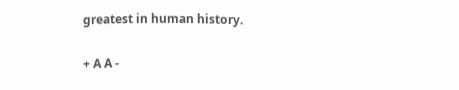greatest in human history.

+ A A -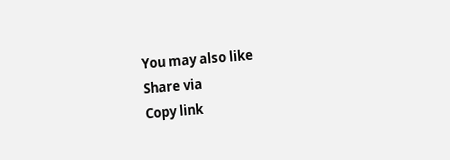You may also like
Share via
Copy link